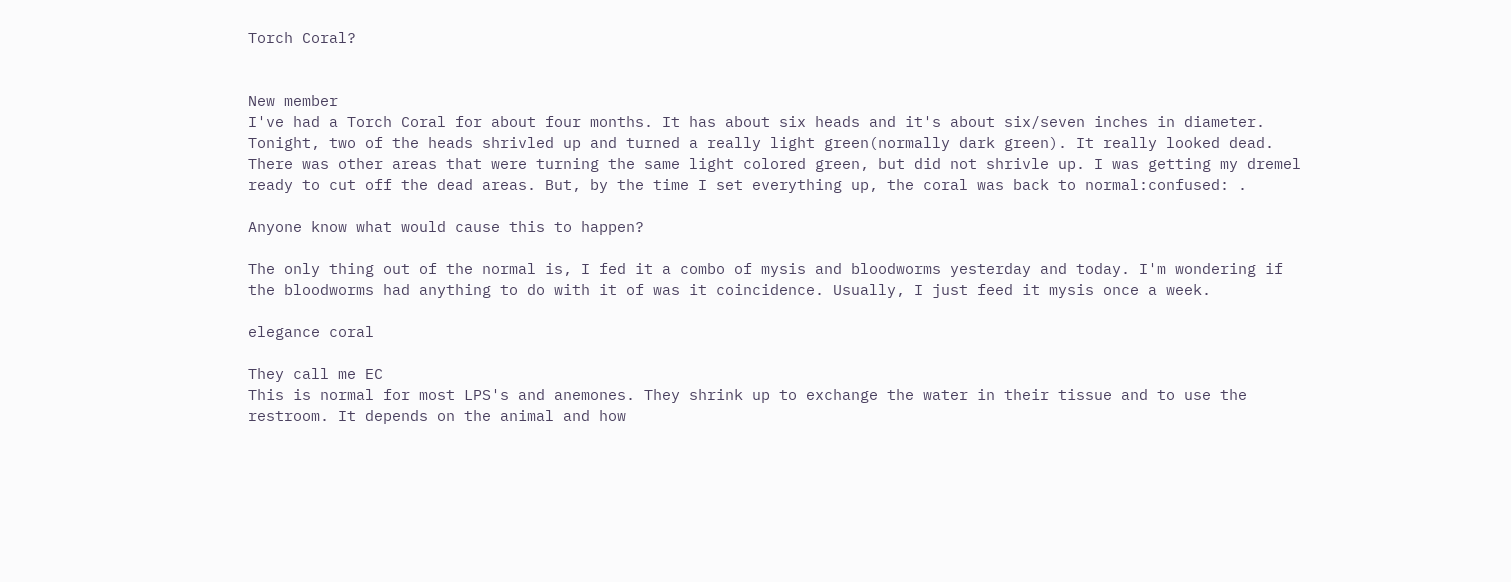Torch Coral?


New member
I've had a Torch Coral for about four months. It has about six heads and it's about six/seven inches in diameter. Tonight, two of the heads shrivled up and turned a really light green(normally dark green). It really looked dead. There was other areas that were turning the same light colored green, but did not shrivle up. I was getting my dremel ready to cut off the dead areas. But, by the time I set everything up, the coral was back to normal:confused: .

Anyone know what would cause this to happen?

The only thing out of the normal is, I fed it a combo of mysis and bloodworms yesterday and today. I'm wondering if the bloodworms had anything to do with it of was it coincidence. Usually, I just feed it mysis once a week.

elegance coral

They call me EC
This is normal for most LPS's and anemones. They shrink up to exchange the water in their tissue and to use the restroom. It depends on the animal and how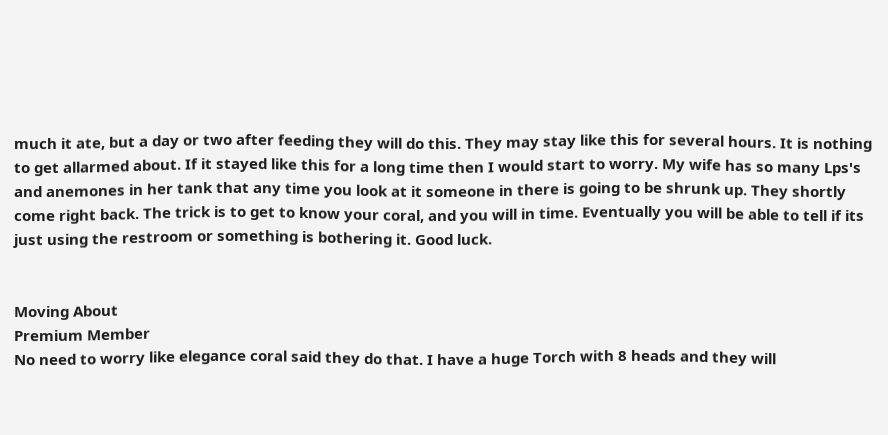much it ate, but a day or two after feeding they will do this. They may stay like this for several hours. It is nothing to get allarmed about. If it stayed like this for a long time then I would start to worry. My wife has so many Lps's and anemones in her tank that any time you look at it someone in there is going to be shrunk up. They shortly come right back. The trick is to get to know your coral, and you will in time. Eventually you will be able to tell if its just using the restroom or something is bothering it. Good luck.


Moving About
Premium Member
No need to worry like elegance coral said they do that. I have a huge Torch with 8 heads and they will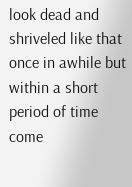look dead and shriveled like that once in awhile but within a short period of time come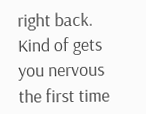right back. Kind of gets you nervous the first time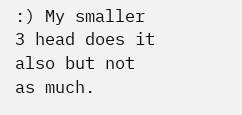:) My smaller 3 head does it also but not as much.